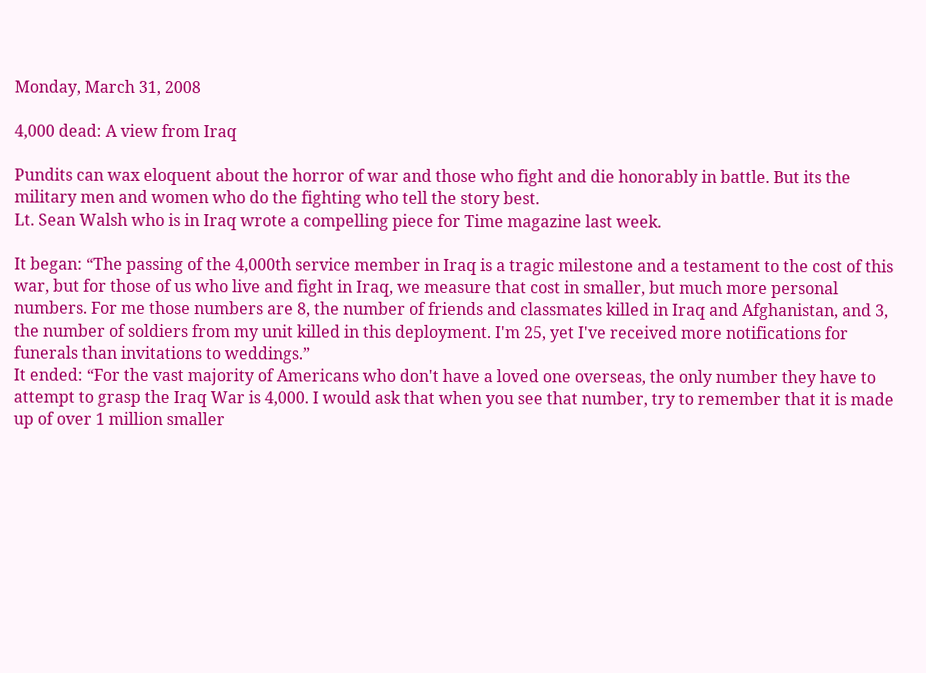Monday, March 31, 2008

4,000 dead: A view from Iraq

Pundits can wax eloquent about the horror of war and those who fight and die honorably in battle. But its the military men and women who do the fighting who tell the story best.
Lt. Sean Walsh who is in Iraq wrote a compelling piece for Time magazine last week.

It began: “The passing of the 4,000th service member in Iraq is a tragic milestone and a testament to the cost of this war, but for those of us who live and fight in Iraq, we measure that cost in smaller, but much more personal numbers. For me those numbers are 8, the number of friends and classmates killed in Iraq and Afghanistan, and 3, the number of soldiers from my unit killed in this deployment. I'm 25, yet I've received more notifications for funerals than invitations to weddings.”
It ended: “For the vast majority of Americans who don't have a loved one overseas, the only number they have to attempt to grasp the Iraq War is 4,000. I would ask that when you see that number, try to remember that it is made up of over 1 million smaller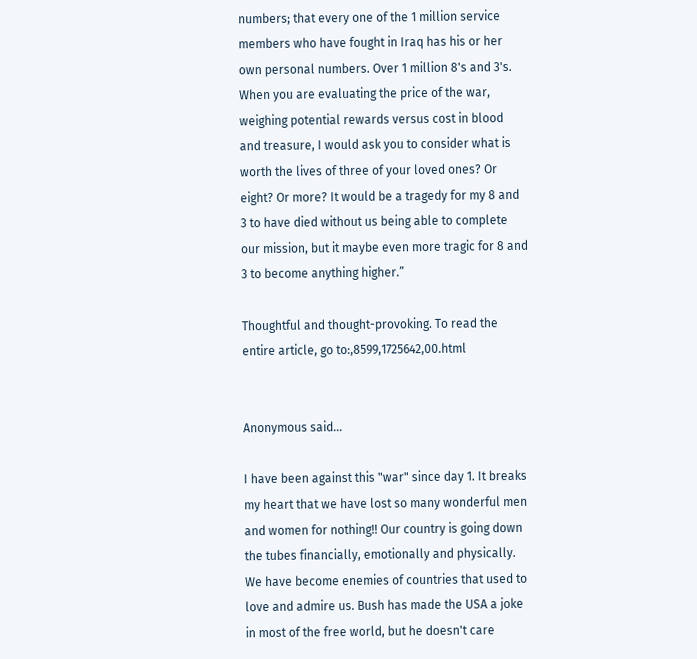numbers; that every one of the 1 million service members who have fought in Iraq has his or her own personal numbers. Over 1 million 8's and 3's. When you are evaluating the price of the war, weighing potential rewards versus cost in blood and treasure, I would ask you to consider what is worth the lives of three of your loved ones? Or eight? Or more? It would be a tragedy for my 8 and 3 to have died without us being able to complete our mission, but it maybe even more tragic for 8 and 3 to become anything higher.”

Thoughtful and thought-provoking. To read the entire article, go to:,8599,1725642,00.html


Anonymous said...

I have been against this "war" since day 1. It breaks my heart that we have lost so many wonderful men and women for nothing!! Our country is going down the tubes financially, emotionally and physically. We have become enemies of countries that used to love and admire us. Bush has made the USA a joke in most of the free world, but he doesn't care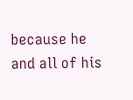because he and all of his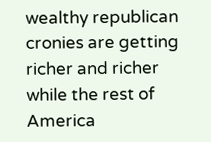wealthy republican cronies are getting richer and richer while the rest of America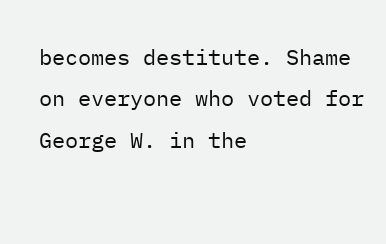becomes destitute. Shame on everyone who voted for George W. in the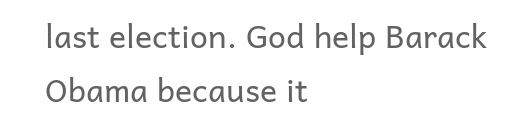last election. God help Barack Obama because it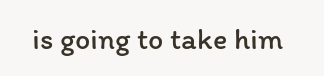is going to take him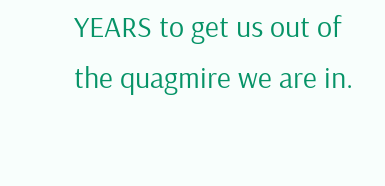YEARS to get us out of the quagmire we are in.